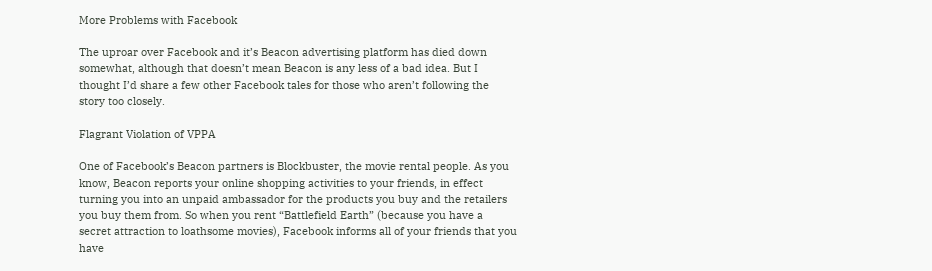More Problems with Facebook

The uproar over Facebook and it’s Beacon advertising platform has died down somewhat, although that doesn’t mean Beacon is any less of a bad idea. But I thought I’d share a few other Facebook tales for those who aren’t following the story too closely.

Flagrant Violation of VPPA

One of Facebook’s Beacon partners is Blockbuster, the movie rental people. As you know, Beacon reports your online shopping activities to your friends, in effect turning you into an unpaid ambassador for the products you buy and the retailers you buy them from. So when you rent “Battlefield Earth” (because you have a secret attraction to loathsome movies), Facebook informs all of your friends that you have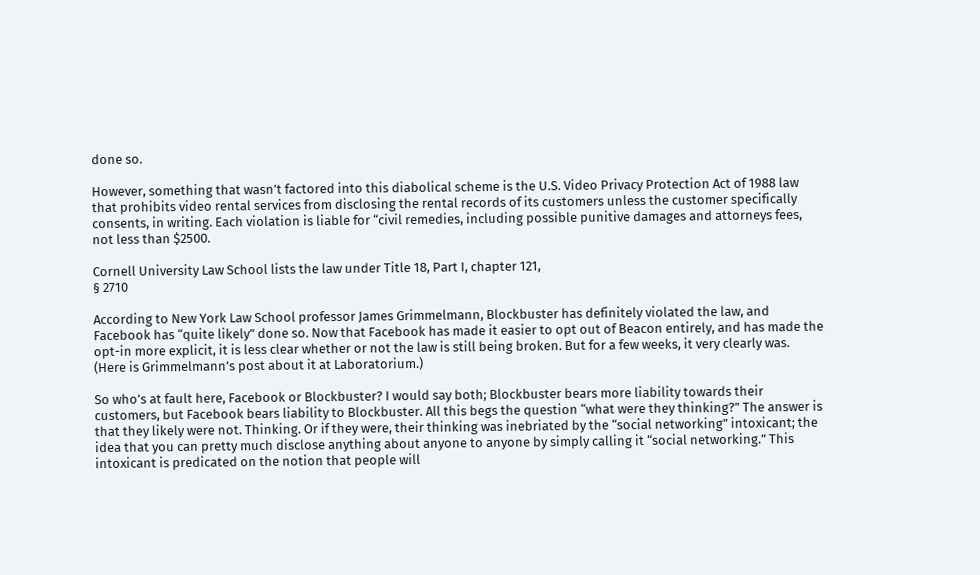done so.

However, something that wasn’t factored into this diabolical scheme is the U.S. Video Privacy Protection Act of 1988 law that prohibits video rental services from disclosing the rental records of its customers unless the customer specifically consents, in writing. Each violation is liable for “civil remedies, including possible punitive damages and attorneys fees, not less than $2500.

Cornell University Law School lists the law under Title 18, Part I, chapter 121,
§ 2710

According to New York Law School professor James Grimmelmann, Blockbuster has definitely violated the law, and Facebook has “quite likely” done so. Now that Facebook has made it easier to opt out of Beacon entirely, and has made the opt-in more explicit, it is less clear whether or not the law is still being broken. But for a few weeks, it very clearly was. (Here is Grimmelmann’s post about it at Laboratorium.)

So who’s at fault here, Facebook or Blockbuster? I would say both; Blockbuster bears more liability towards their customers, but Facebook bears liability to Blockbuster. All this begs the question “what were they thinking?” The answer is that they likely were not. Thinking. Or if they were, their thinking was inebriated by the “social networking” intoxicant; the idea that you can pretty much disclose anything about anyone to anyone by simply calling it “social networking.” This intoxicant is predicated on the notion that people will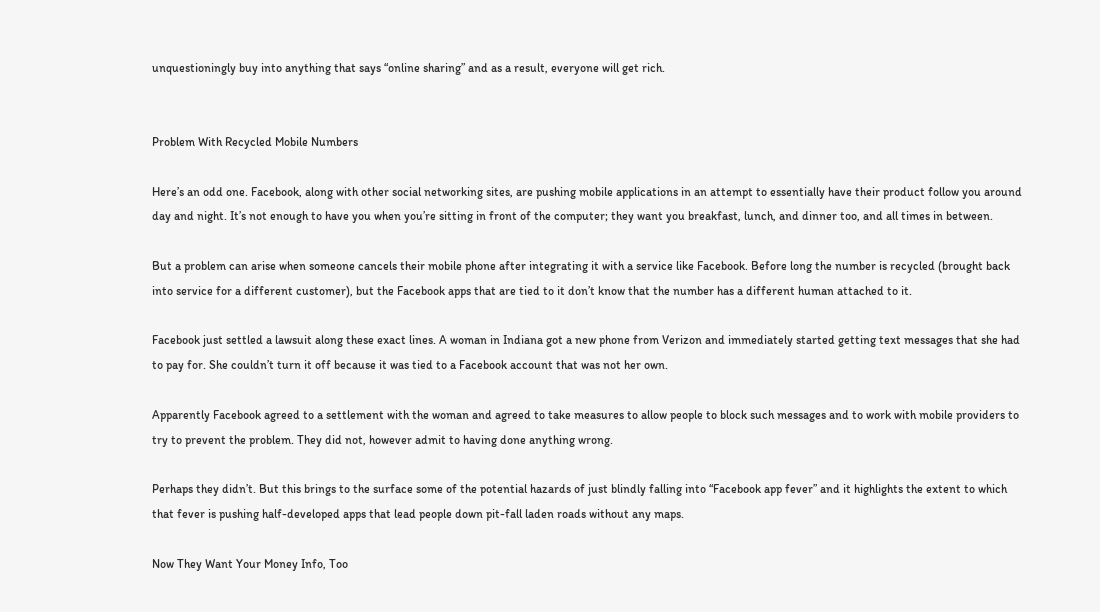unquestioningly buy into anything that says “online sharing” and as a result, everyone will get rich.


Problem With Recycled Mobile Numbers

Here’s an odd one. Facebook, along with other social networking sites, are pushing mobile applications in an attempt to essentially have their product follow you around day and night. It’s not enough to have you when you’re sitting in front of the computer; they want you breakfast, lunch, and dinner too, and all times in between.

But a problem can arise when someone cancels their mobile phone after integrating it with a service like Facebook. Before long the number is recycled (brought back into service for a different customer), but the Facebook apps that are tied to it don’t know that the number has a different human attached to it.

Facebook just settled a lawsuit along these exact lines. A woman in Indiana got a new phone from Verizon and immediately started getting text messages that she had to pay for. She couldn’t turn it off because it was tied to a Facebook account that was not her own.

Apparently Facebook agreed to a settlement with the woman and agreed to take measures to allow people to block such messages and to work with mobile providers to try to prevent the problem. They did not, however admit to having done anything wrong.

Perhaps they didn’t. But this brings to the surface some of the potential hazards of just blindly falling into “Facebook app fever” and it highlights the extent to which that fever is pushing half-developed apps that lead people down pit-fall laden roads without any maps.

Now They Want Your Money Info, Too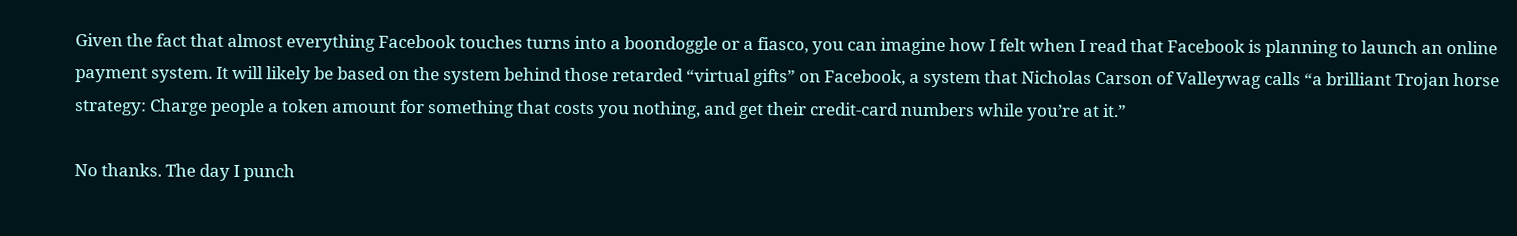Given the fact that almost everything Facebook touches turns into a boondoggle or a fiasco, you can imagine how I felt when I read that Facebook is planning to launch an online payment system. It will likely be based on the system behind those retarded “virtual gifts” on Facebook, a system that Nicholas Carson of Valleywag calls “a brilliant Trojan horse strategy: Charge people a token amount for something that costs you nothing, and get their credit-card numbers while you’re at it.”

No thanks. The day I punch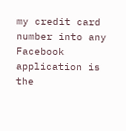my credit card number into any Facebook application is the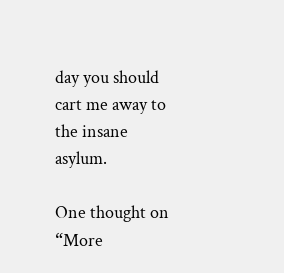day you should cart me away to the insane asylum.

One thought on “More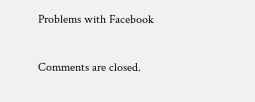Problems with Facebook

Comments are closed.